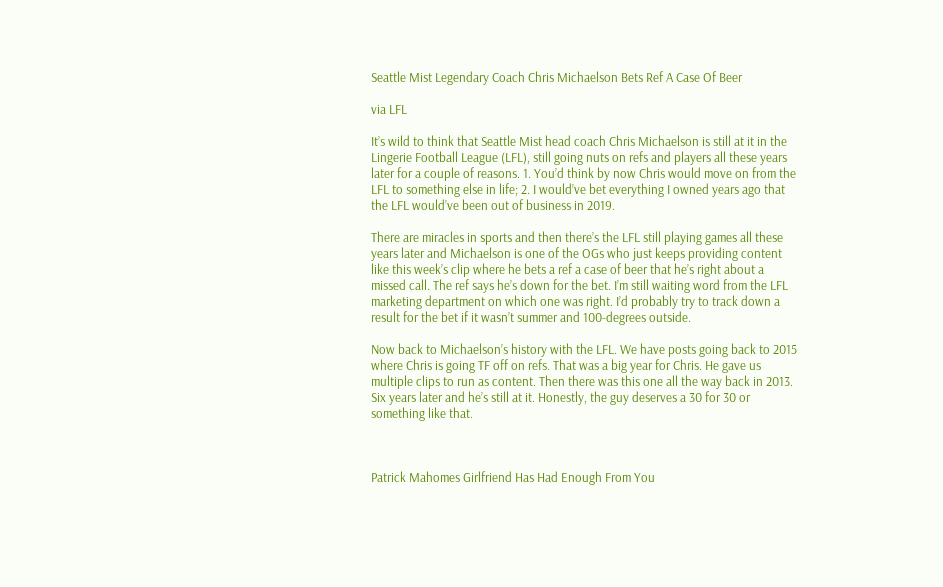Seattle Mist Legendary Coach Chris Michaelson Bets Ref A Case Of Beer

via LFL

It’s wild to think that Seattle Mist head coach Chris Michaelson is still at it in the Lingerie Football League (LFL), still going nuts on refs and players all these years later for a couple of reasons. 1. You’d think by now Chris would move on from the LFL to something else in life; 2. I would’ve bet everything I owned years ago that the LFL would’ve been out of business in 2019.

There are miracles in sports and then there’s the LFL still playing games all these years later and Michaelson is one of the OGs who just keeps providing content like this week’s clip where he bets a ref a case of beer that he’s right about a missed call. The ref says he’s down for the bet. I’m still waiting word from the LFL marketing department on which one was right. I’d probably try to track down a result for the bet if it wasn’t summer and 100-degrees outside.

Now back to Michaelson’s history with the LFL. We have posts going back to 2015 where Chris is going TF off on refs. That was a big year for Chris. He gave us multiple clips to run as content. Then there was this one all the way back in 2013. Six years later and he’s still at it. Honestly, the guy deserves a 30 for 30 or something like that.



Patrick Mahomes Girlfriend Has Had Enough From You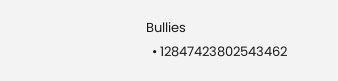Bullies
  • 12847423802543462